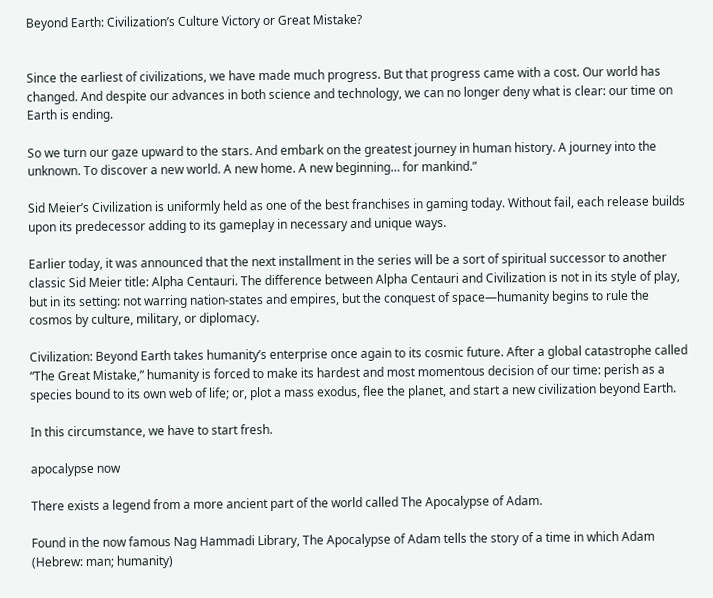Beyond Earth: Civilization’s Culture Victory or Great Mistake?


Since the earliest of civilizations, we have made much progress. But that progress came with a cost. Our world has changed. And despite our advances in both science and technology, we can no longer deny what is clear: our time on Earth is ending.

So we turn our gaze upward to the stars. And embark on the greatest journey in human history. A journey into the unknown. To discover a new world. A new home. A new beginning… for mankind.”

Sid Meier’s Civilization is uniformly held as one of the best franchises in gaming today. Without fail, each release builds upon its predecessor adding to its gameplay in necessary and unique ways.

Earlier today, it was announced that the next installment in the series will be a sort of spiritual successor to another classic Sid Meier title: Alpha Centauri. The difference between Alpha Centauri and Civilization is not in its style of play, but in its setting: not warring nation-states and empires, but the conquest of space—humanity begins to rule the cosmos by culture, military, or diplomacy.

Civilization: Beyond Earth takes humanity’s enterprise once again to its cosmic future. After a global catastrophe called “The Great Mistake,” humanity is forced to make its hardest and most momentous decision of our time: perish as a species bound to its own web of life; or, plot a mass exodus, flee the planet, and start a new civilization beyond Earth.

In this circumstance, we have to start fresh.

apocalypse now

There exists a legend from a more ancient part of the world called The Apocalypse of Adam.

Found in the now famous Nag Hammadi Library, The Apocalypse of Adam tells the story of a time in which Adam (Hebrew: man; humanity)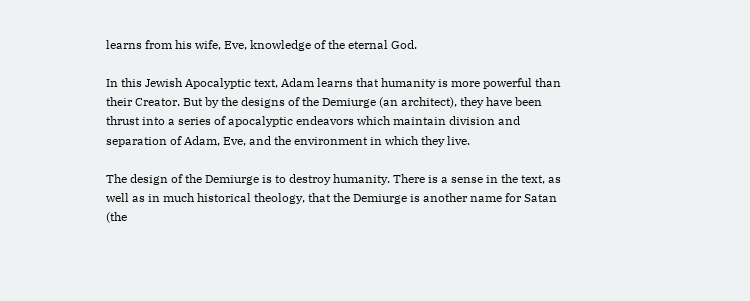learns from his wife, Eve, knowledge of the eternal God.

In this Jewish Apocalyptic text, Adam learns that humanity is more powerful than their Creator. But by the designs of the Demiurge (an architect), they have been thrust into a series of apocalyptic endeavors which maintain division and separation of Adam, Eve, and the environment in which they live.

The design of the Demiurge is to destroy humanity. There is a sense in the text, as well as in much historical theology, that the Demiurge is another name for Satan (the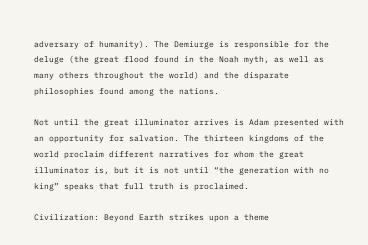adversary of humanity). The Demiurge is responsible for the deluge (the great flood found in the Noah myth, as well as many others throughout the world) and the disparate philosophies found among the nations.

Not until the great illuminator arrives is Adam presented with an opportunity for salvation. The thirteen kingdoms of the world proclaim different narratives for whom the great illuminator is, but it is not until “the generation with no king” speaks that full truth is proclaimed.

Civilization: Beyond Earth strikes upon a theme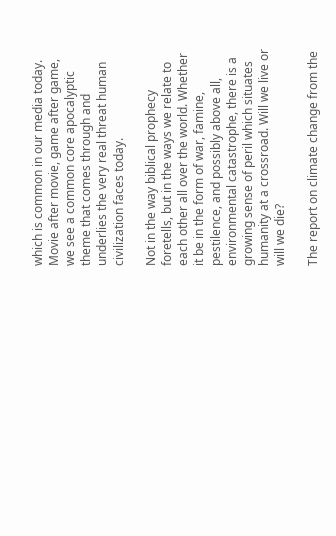which is common in our media today. Movie after movie, game after game, we see a common core apocalyptic theme that comes through and underlies the very real threat human civilization faces today.

Not in the way biblical prophecy foretells, but in the ways we relate to each other all over the world. Whether it be in the form of war, famine, pestilence, and possibly above all, environmental catastrophe, there is a growing sense of peril which situates humanity at a crossroad. Will we live or will we die?

The report on climate change from the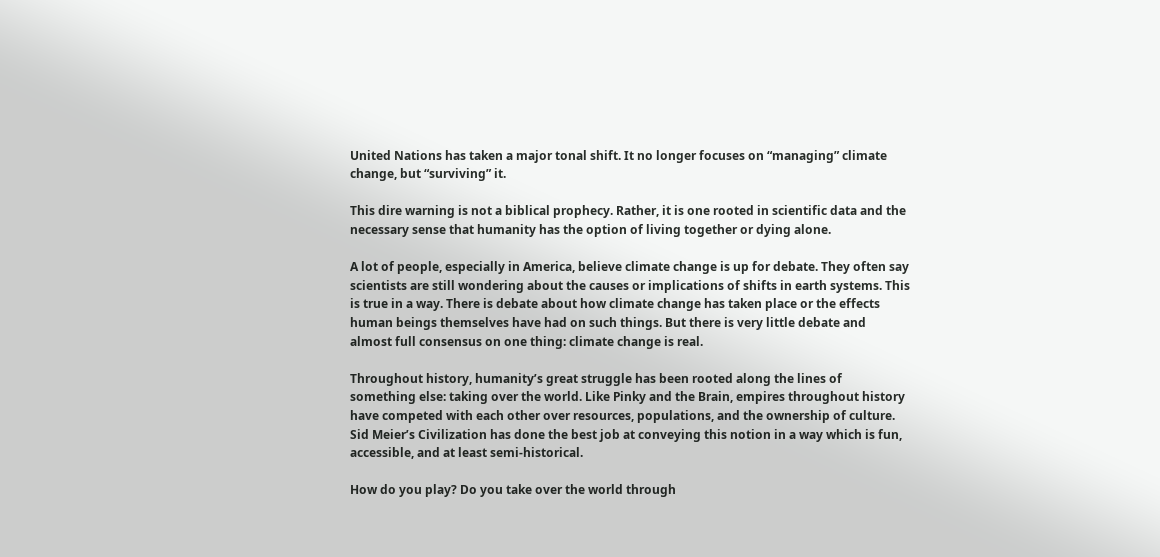United Nations has taken a major tonal shift. It no longer focuses on “managing” climate change, but “surviving” it.

This dire warning is not a biblical prophecy. Rather, it is one rooted in scientific data and the necessary sense that humanity has the option of living together or dying alone.

A lot of people, especially in America, believe climate change is up for debate. They often say scientists are still wondering about the causes or implications of shifts in earth systems. This is true in a way. There is debate about how climate change has taken place or the effects human beings themselves have had on such things. But there is very little debate and almost full consensus on one thing: climate change is real.

Throughout history, humanity’s great struggle has been rooted along the lines of something else: taking over the world. Like Pinky and the Brain, empires throughout history have competed with each other over resources, populations, and the ownership of culture. Sid Meier’s Civilization has done the best job at conveying this notion in a way which is fun, accessible, and at least semi-historical.

How do you play? Do you take over the world through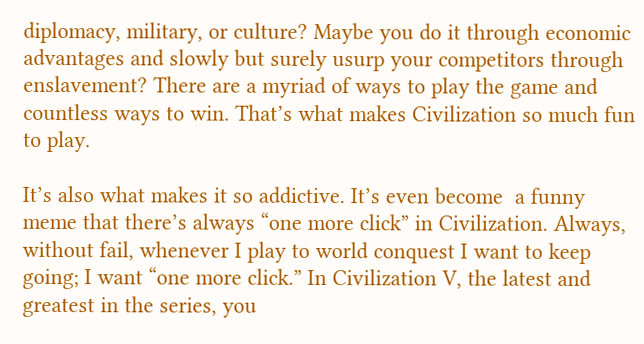diplomacy, military, or culture? Maybe you do it through economic advantages and slowly but surely usurp your competitors through enslavement? There are a myriad of ways to play the game and countless ways to win. That’s what makes Civilization so much fun to play.

It’s also what makes it so addictive. It’s even become  a funny meme that there’s always “one more click” in Civilization. Always, without fail, whenever I play to world conquest I want to keep going; I want “one more click.” In Civilization V, the latest and greatest in the series, you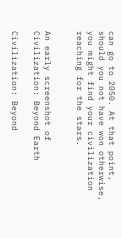can go to 2050. At that point, should you not have won otherwise, you might find your civilization reaching for the stars.


An early screenshot of Civilization: Beyond Earth

Civilization: Beyond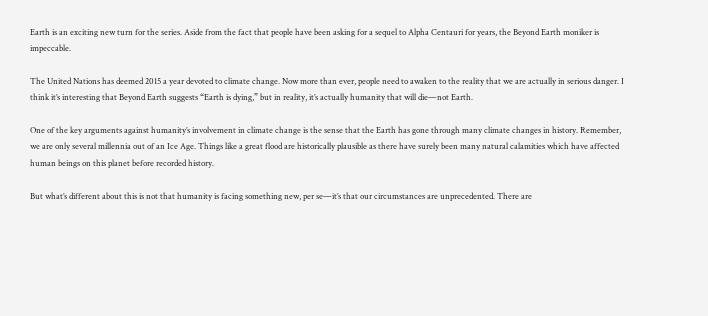Earth is an exciting new turn for the series. Aside from the fact that people have been asking for a sequel to Alpha Centauri for years, the Beyond Earth moniker is impeccable.

The United Nations has deemed 2015 a year devoted to climate change. Now more than ever, people need to awaken to the reality that we are actually in serious danger. I think it’s interesting that Beyond Earth suggests “Earth is dying,” but in reality, it’s actually humanity that will die—not Earth.

One of the key arguments against humanity’s involvement in climate change is the sense that the Earth has gone through many climate changes in history. Remember, we are only several millennia out of an Ice Age. Things like a great flood are historically plausible as there have surely been many natural calamities which have affected human beings on this planet before recorded history.

But what’s different about this is not that humanity is facing something new, per se—it’s that our circumstances are unprecedented. There are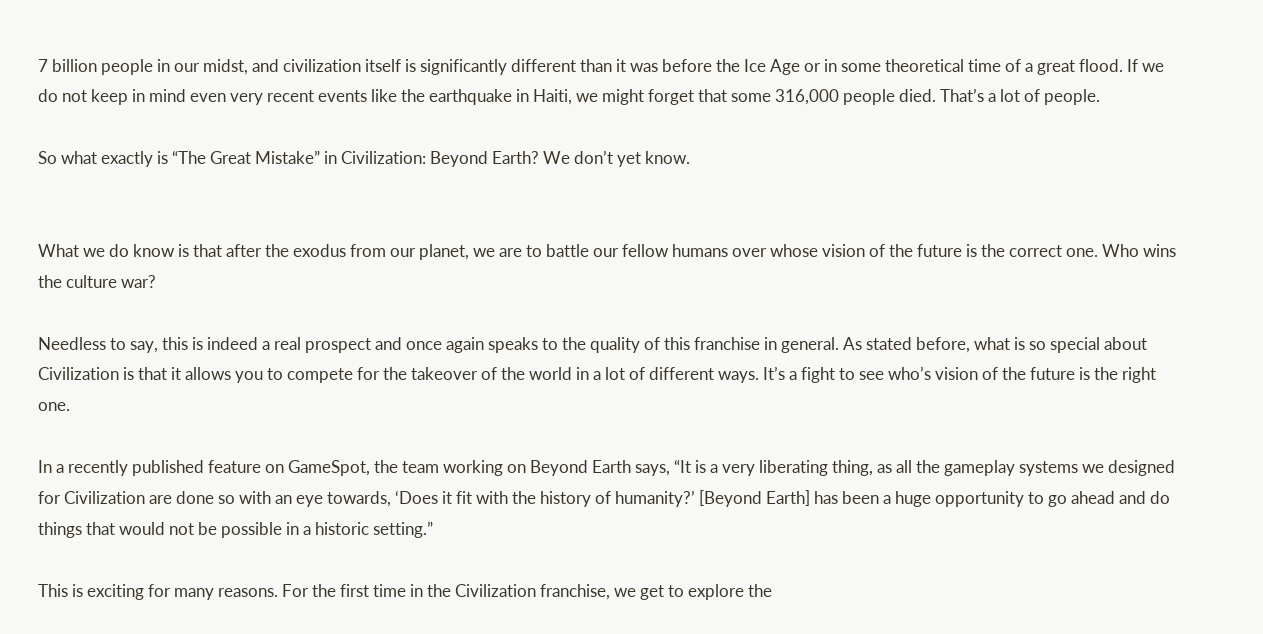7 billion people in our midst, and civilization itself is significantly different than it was before the Ice Age or in some theoretical time of a great flood. If we do not keep in mind even very recent events like the earthquake in Haiti, we might forget that some 316,000 people died. That’s a lot of people.

So what exactly is “The Great Mistake” in Civilization: Beyond Earth? We don’t yet know.


What we do know is that after the exodus from our planet, we are to battle our fellow humans over whose vision of the future is the correct one. Who wins the culture war?

Needless to say, this is indeed a real prospect and once again speaks to the quality of this franchise in general. As stated before, what is so special about Civilization is that it allows you to compete for the takeover of the world in a lot of different ways. It’s a fight to see who’s vision of the future is the right one.

In a recently published feature on GameSpot, the team working on Beyond Earth says, “It is a very liberating thing, as all the gameplay systems we designed for Civilization are done so with an eye towards, ‘Does it fit with the history of humanity?’ [Beyond Earth] has been a huge opportunity to go ahead and do things that would not be possible in a historic setting.”

This is exciting for many reasons. For the first time in the Civilization franchise, we get to explore the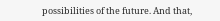possibilities of the future. And that,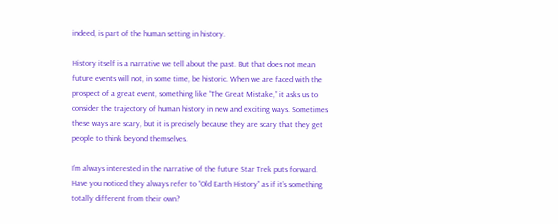indeed, is part of the human setting in history.

History itself is a narrative we tell about the past. But that does not mean future events will not, in some time, be historic. When we are faced with the prospect of a great event, something like “The Great Mistake,” it asks us to consider the trajectory of human history in new and exciting ways. Sometimes these ways are scary, but it is precisely because they are scary that they get people to think beyond themselves.

I’m always interested in the narrative of the future Star Trek puts forward. Have you noticed they always refer to “Old Earth History” as if it’s something totally different from their own?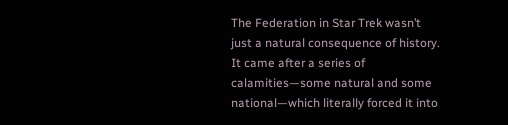The Federation in Star Trek wasn’t just a natural consequence of history. It came after a series of calamities—some natural and some national—which literally forced it into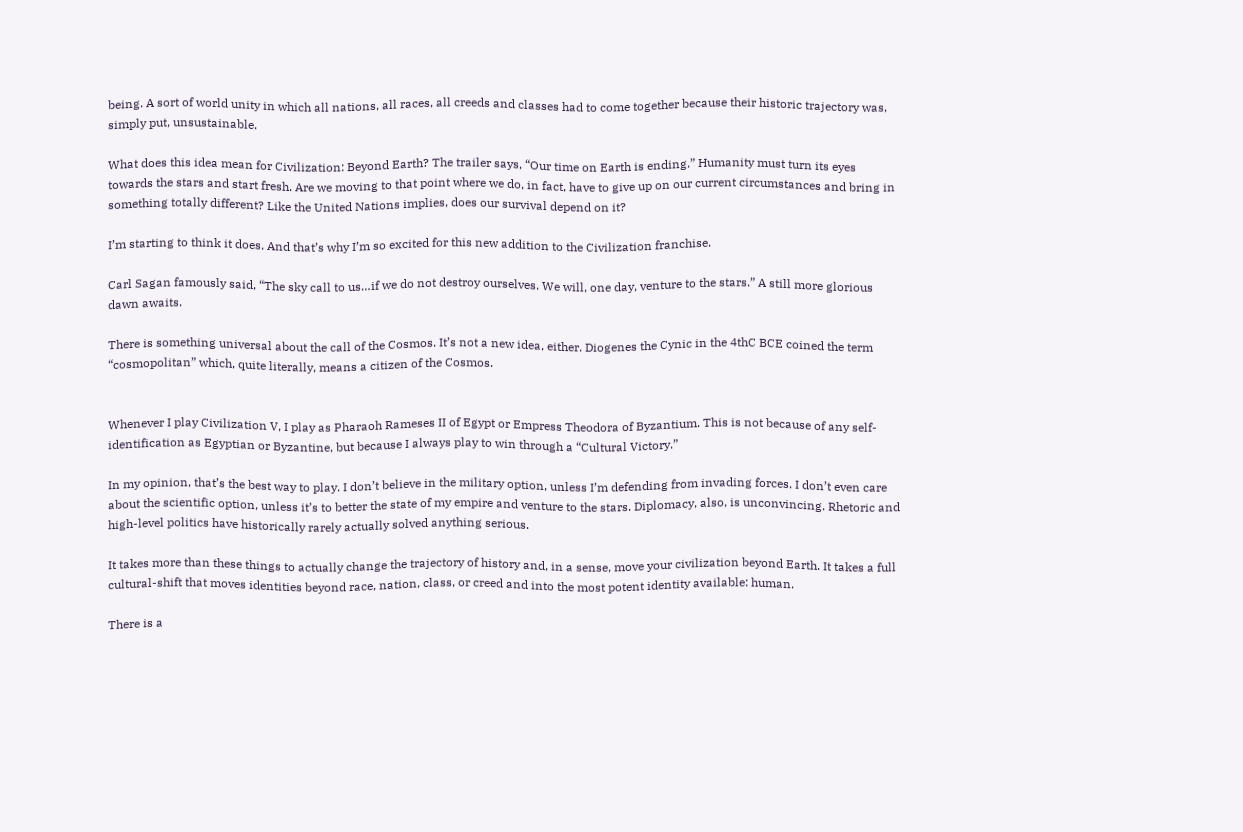being. A sort of world unity in which all nations, all races, all creeds and classes had to come together because their historic trajectory was, simply put, unsustainable.

What does this idea mean for Civilization: Beyond Earth? The trailer says, “Our time on Earth is ending.” Humanity must turn its eyes towards the stars and start fresh. Are we moving to that point where we do, in fact, have to give up on our current circumstances and bring in something totally different? Like the United Nations implies, does our survival depend on it?

I’m starting to think it does. And that’s why I’m so excited for this new addition to the Civilization franchise.

Carl Sagan famously said, “The sky call to us…if we do not destroy ourselves. We will, one day, venture to the stars.” A still more glorious dawn awaits.

There is something universal about the call of the Cosmos. It’s not a new idea, either. Diogenes the Cynic in the 4thC BCE coined the term “cosmopolitan” which, quite literally, means a citizen of the Cosmos.


Whenever I play Civilization V, I play as Pharaoh Rameses II of Egypt or Empress Theodora of Byzantium. This is not because of any self-identification as Egyptian or Byzantine, but because I always play to win through a “Cultural Victory.”

In my opinion, that’s the best way to play. I don’t believe in the military option, unless I’m defending from invading forces. I don’t even care about the scientific option, unless it’s to better the state of my empire and venture to the stars. Diplomacy, also, is unconvincing. Rhetoric and high-level politics have historically rarely actually solved anything serious.

It takes more than these things to actually change the trajectory of history and, in a sense, move your civilization beyond Earth. It takes a full cultural-shift that moves identities beyond race, nation, class, or creed and into the most potent identity available: human.

There is a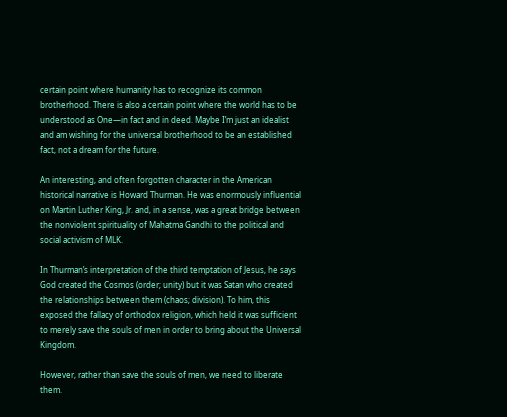certain point where humanity has to recognize its common brotherhood. There is also a certain point where the world has to be understood as One—in fact and in deed. Maybe I’m just an idealist and am wishing for the universal brotherhood to be an established fact, not a dream for the future.

An interesting, and often forgotten character in the American historical narrative is Howard Thurman. He was enormously influential on Martin Luther King, Jr. and, in a sense, was a great bridge between the nonviolent spirituality of Mahatma Gandhi to the political and social activism of MLK.

In Thurman’s interpretation of the third temptation of Jesus, he says God created the Cosmos (order; unity) but it was Satan who created the relationships between them (chaos; division). To him, this exposed the fallacy of orthodox religion, which held it was sufficient to merely save the souls of men in order to bring about the Universal Kingdom.

However, rather than save the souls of men, we need to liberate them.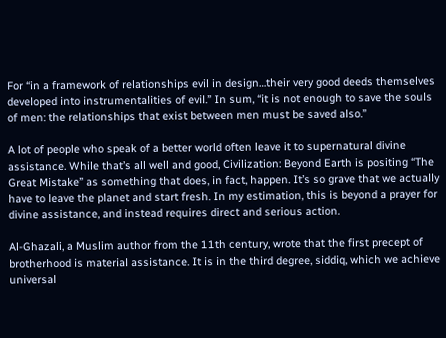For “in a framework of relationships evil in design…their very good deeds themselves developed into instrumentalities of evil.” In sum, “it is not enough to save the souls of men: the relationships that exist between men must be saved also.”

A lot of people who speak of a better world often leave it to supernatural divine assistance. While that’s all well and good, Civilization: Beyond Earth is positing “The Great Mistake” as something that does, in fact, happen. It’s so grave that we actually have to leave the planet and start fresh. In my estimation, this is beyond a prayer for divine assistance, and instead requires direct and serious action.

Al-Ghazali, a Muslim author from the 11th century, wrote that the first precept of brotherhood is material assistance. It is in the third degree, siddiq, which we achieve universal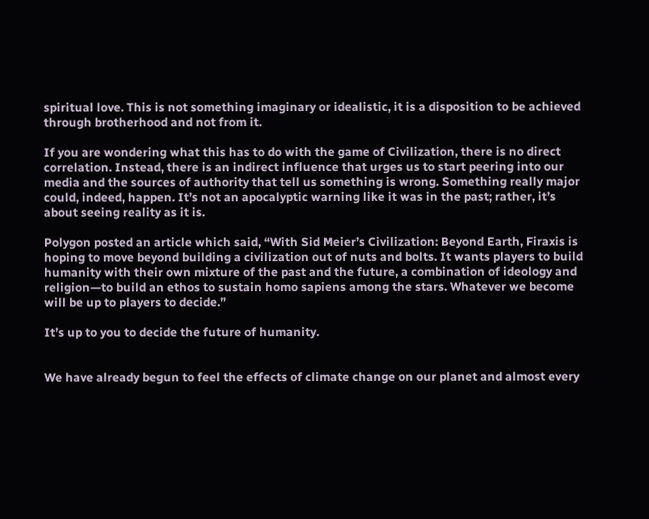spiritual love. This is not something imaginary or idealistic, it is a disposition to be achieved through brotherhood and not from it.

If you are wondering what this has to do with the game of Civilization, there is no direct correlation. Instead, there is an indirect influence that urges us to start peering into our media and the sources of authority that tell us something is wrong. Something really major could, indeed, happen. It’s not an apocalyptic warning like it was in the past; rather, it’s about seeing reality as it is.

Polygon posted an article which said, “With Sid Meier’s Civilization: Beyond Earth, Firaxis is hoping to move beyond building a civilization out of nuts and bolts. It wants players to build humanity with their own mixture of the past and the future, a combination of ideology and religion—to build an ethos to sustain homo sapiens among the stars. Whatever we become will be up to players to decide.”

It’s up to you to decide the future of humanity.


We have already begun to feel the effects of climate change on our planet and almost every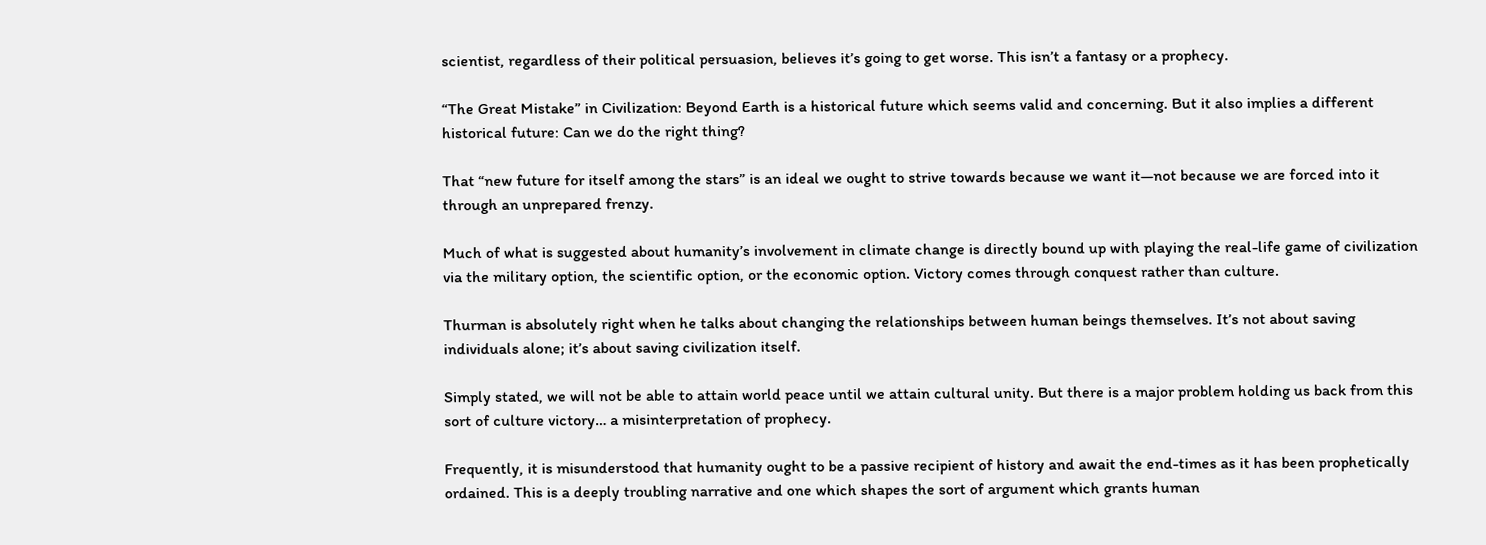scientist, regardless of their political persuasion, believes it’s going to get worse. This isn’t a fantasy or a prophecy.

“The Great Mistake” in Civilization: Beyond Earth is a historical future which seems valid and concerning. But it also implies a different historical future: Can we do the right thing?

That “new future for itself among the stars” is an ideal we ought to strive towards because we want it—not because we are forced into it through an unprepared frenzy.

Much of what is suggested about humanity’s involvement in climate change is directly bound up with playing the real-life game of civilization via the military option, the scientific option, or the economic option. Victory comes through conquest rather than culture.

Thurman is absolutely right when he talks about changing the relationships between human beings themselves. It’s not about saving individuals alone; it’s about saving civilization itself.

Simply stated, we will not be able to attain world peace until we attain cultural unity. But there is a major problem holding us back from this sort of culture victory… a misinterpretation of prophecy.

Frequently, it is misunderstood that humanity ought to be a passive recipient of history and await the end-times as it has been prophetically ordained. This is a deeply troubling narrative and one which shapes the sort of argument which grants human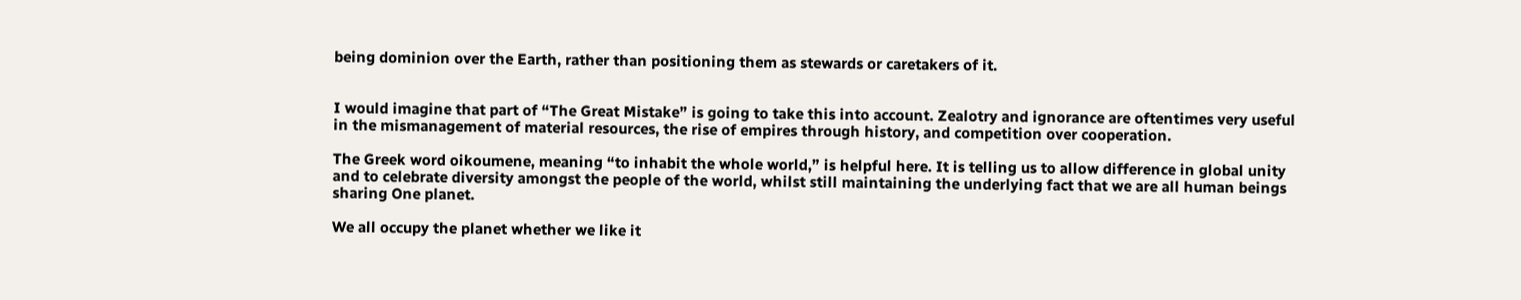being dominion over the Earth, rather than positioning them as stewards or caretakers of it.


I would imagine that part of “The Great Mistake” is going to take this into account. Zealotry and ignorance are oftentimes very useful in the mismanagement of material resources, the rise of empires through history, and competition over cooperation.

The Greek word oikoumene, meaning “to inhabit the whole world,” is helpful here. It is telling us to allow difference in global unity and to celebrate diversity amongst the people of the world, whilst still maintaining the underlying fact that we are all human beings sharing One planet.

We all occupy the planet whether we like it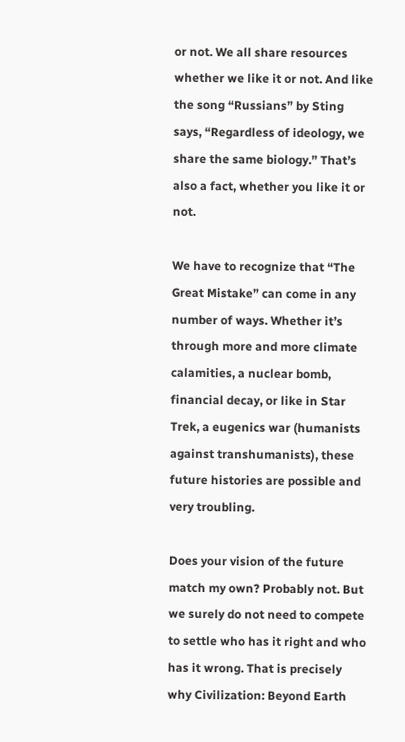or not. We all share resources whether we like it or not. And like the song “Russians” by Sting says, “Regardless of ideology, we share the same biology.” That’s also a fact, whether you like it or not.

We have to recognize that “The Great Mistake” can come in any number of ways. Whether it’s through more and more climate calamities, a nuclear bomb, financial decay, or like in Star Trek, a eugenics war (humanists against transhumanists), these future histories are possible and very troubling.

Does your vision of the future match my own? Probably not. But we surely do not need to compete to settle who has it right and who has it wrong. That is precisely why Civilization: Beyond Earth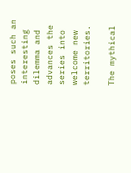poses such an interesting dilemma and advances the series into welcome new territories.

The mythical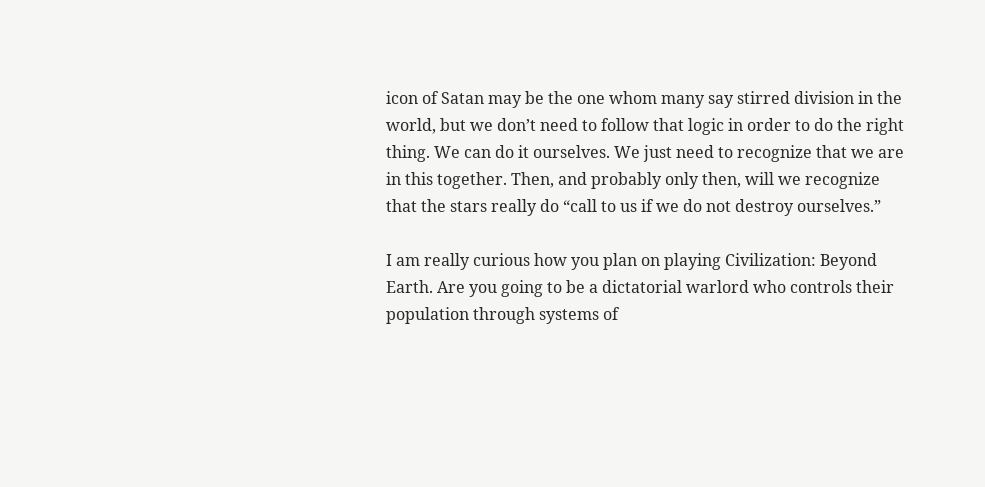icon of Satan may be the one whom many say stirred division in the world, but we don’t need to follow that logic in order to do the right thing. We can do it ourselves. We just need to recognize that we are in this together. Then, and probably only then, will we recognize that the stars really do “call to us if we do not destroy ourselves.”

I am really curious how you plan on playing Civilization: Beyond Earth. Are you going to be a dictatorial warlord who controls their population through systems of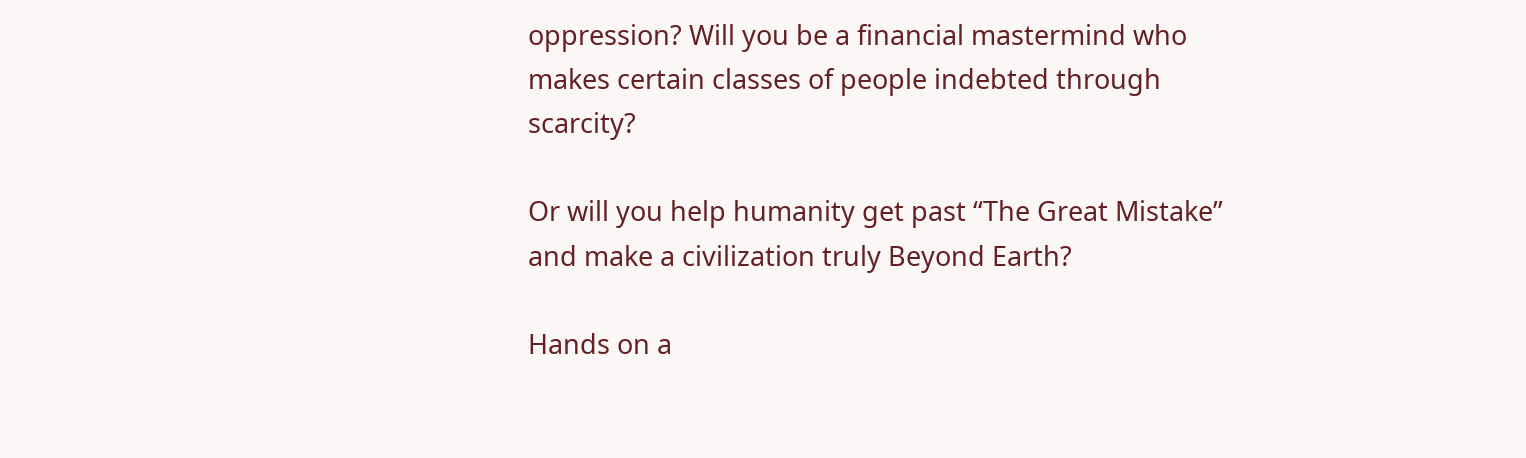oppression? Will you be a financial mastermind who makes certain classes of people indebted through scarcity?

Or will you help humanity get past “The Great Mistake” and make a civilization truly Beyond Earth?

Hands on a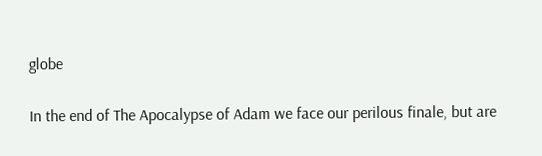globe

In the end of The Apocalypse of Adam we face our perilous finale, but are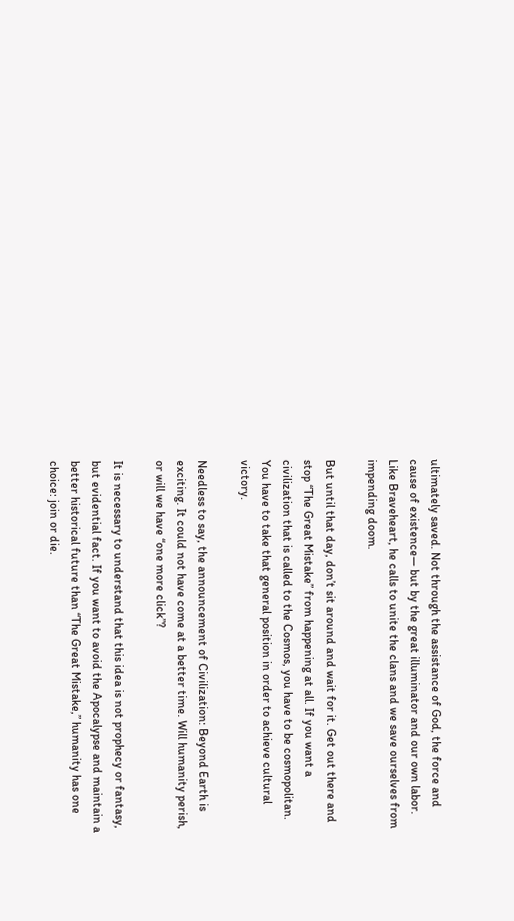ultimately saved. Not through the assistance of God, the force and cause of existence— but by the great illuminator and our own labor. Like Braveheart, he calls to unite the clans and we save ourselves from impending doom.

But until that day, don’t sit around and wait for it. Get out there and stop “The Great Mistake” from happening at all. If you want a civilization that is called to the Cosmos, you have to be cosmopolitan. You have to take that general position in order to achieve cultural victory.

Needless to say, the announcement of Civilization: Beyond Earth is exciting. It could not have come at a better time. Will humanity perish, or will we have “one more click”?

It is necessary to understand that this idea is not prophecy or fantasy, but evidential fact. If you want to avoid the Apocalypse and maintain a better historical future than “The Great Mistake,” humanity has one choice: join or die.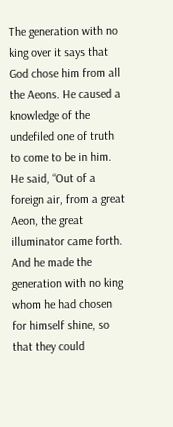The generation with no king over it says that God chose him from all the Aeons. He caused a knowledge of the undefiled one of truth to come to be in him. He said, “Out of a foreign air, from a great Aeon, the great illuminator came forth. And he made the generation with no king whom he had chosen for himself shine, so that they could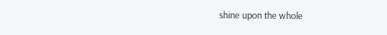shine upon the whole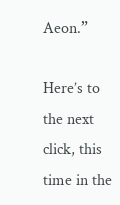Aeon.”

Here’s to the next click, this time in the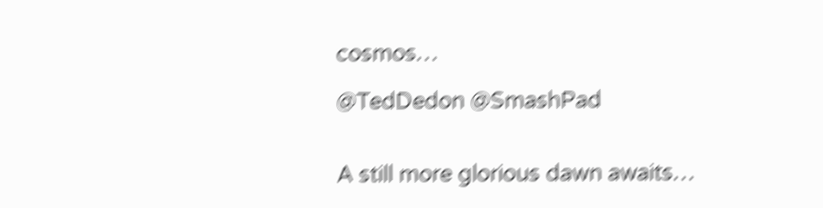cosmos…

@TedDedon @SmashPad


A still more glorious dawn awaits…